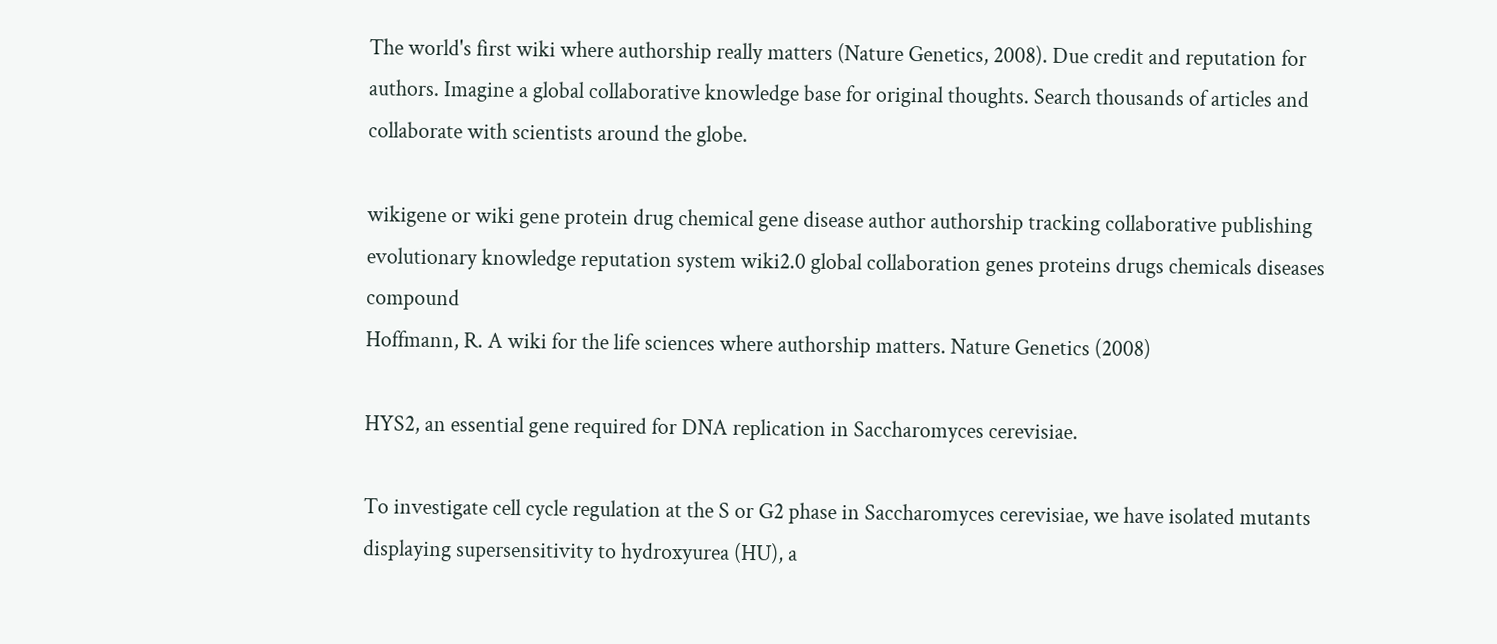The world's first wiki where authorship really matters (Nature Genetics, 2008). Due credit and reputation for authors. Imagine a global collaborative knowledge base for original thoughts. Search thousands of articles and collaborate with scientists around the globe.

wikigene or wiki gene protein drug chemical gene disease author authorship tracking collaborative publishing evolutionary knowledge reputation system wiki2.0 global collaboration genes proteins drugs chemicals diseases compound
Hoffmann, R. A wiki for the life sciences where authorship matters. Nature Genetics (2008)

HYS2, an essential gene required for DNA replication in Saccharomyces cerevisiae.

To investigate cell cycle regulation at the S or G2 phase in Saccharomyces cerevisiae, we have isolated mutants displaying supersensitivity to hydroxyurea (HU), a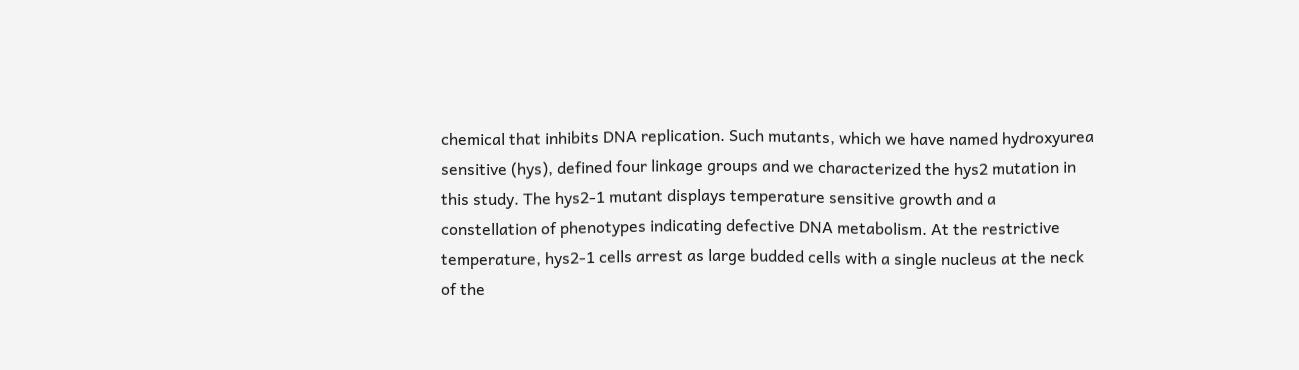chemical that inhibits DNA replication. Such mutants, which we have named hydroxyurea sensitive (hys), defined four linkage groups and we characterized the hys2 mutation in this study. The hys2-1 mutant displays temperature sensitive growth and a constellation of phenotypes indicating defective DNA metabolism. At the restrictive temperature, hys2-1 cells arrest as large budded cells with a single nucleus at the neck of the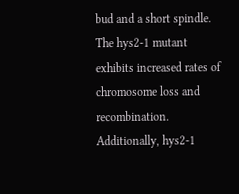bud and a short spindle. The hys2-1 mutant exhibits increased rates of chromosome loss and recombination. Additionally, hys2-1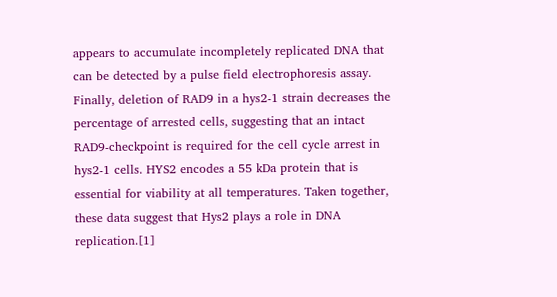appears to accumulate incompletely replicated DNA that can be detected by a pulse field electrophoresis assay. Finally, deletion of RAD9 in a hys2-1 strain decreases the percentage of arrested cells, suggesting that an intact RAD9-checkpoint is required for the cell cycle arrest in hys2-1 cells. HYS2 encodes a 55 kDa protein that is essential for viability at all temperatures. Taken together, these data suggest that Hys2 plays a role in DNA replication.[1]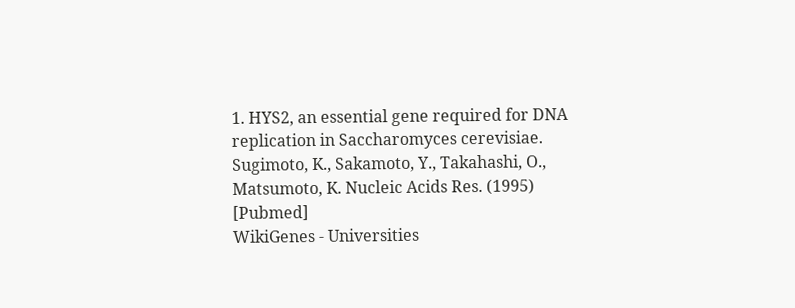1. HYS2, an essential gene required for DNA replication in Saccharomyces cerevisiae. Sugimoto, K., Sakamoto, Y., Takahashi, O., Matsumoto, K. Nucleic Acids Res. (1995) [Pubmed]
WikiGenes - Universities